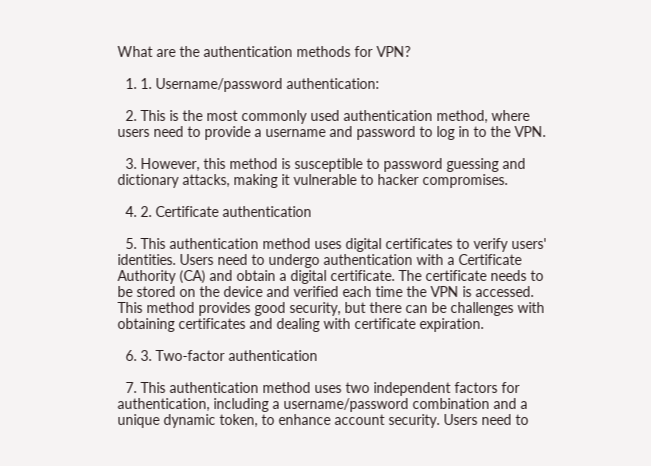What are the authentication methods for VPN?

  1. 1. Username/password authentication:

  2. This is the most commonly used authentication method, where users need to provide a username and password to log in to the VPN.

  3. However, this method is susceptible to password guessing and dictionary attacks, making it vulnerable to hacker compromises.

  4. 2. Certificate authentication

  5. This authentication method uses digital certificates to verify users' identities. Users need to undergo authentication with a Certificate Authority (CA) and obtain a digital certificate. The certificate needs to be stored on the device and verified each time the VPN is accessed. This method provides good security, but there can be challenges with obtaining certificates and dealing with certificate expiration.

  6. 3. Two-factor authentication

  7. This authentication method uses two independent factors for authentication, including a username/password combination and a unique dynamic token, to enhance account security. Users need to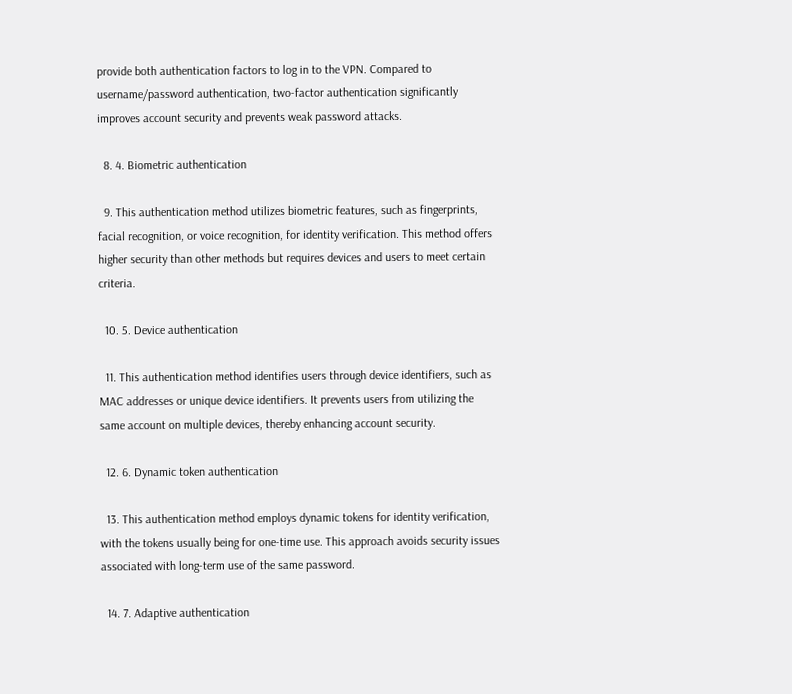provide both authentication factors to log in to the VPN. Compared to username/password authentication, two-factor authentication significantly improves account security and prevents weak password attacks.

  8. 4. Biometric authentication

  9. This authentication method utilizes biometric features, such as fingerprints, facial recognition, or voice recognition, for identity verification. This method offers higher security than other methods but requires devices and users to meet certain criteria.

  10. 5. Device authentication

  11. This authentication method identifies users through device identifiers, such as MAC addresses or unique device identifiers. It prevents users from utilizing the same account on multiple devices, thereby enhancing account security.

  12. 6. Dynamic token authentication

  13. This authentication method employs dynamic tokens for identity verification, with the tokens usually being for one-time use. This approach avoids security issues associated with long-term use of the same password.

  14. 7. Adaptive authentication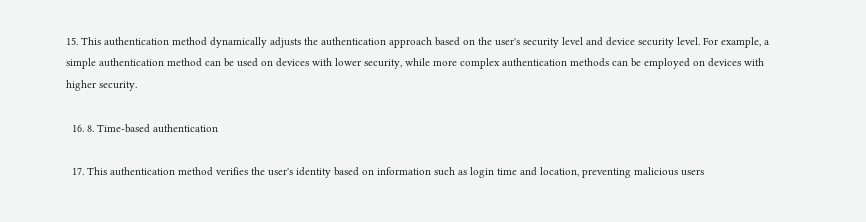15. This authentication method dynamically adjusts the authentication approach based on the user's security level and device security level. For example, a simple authentication method can be used on devices with lower security, while more complex authentication methods can be employed on devices with higher security.

  16. 8. Time-based authentication

  17. This authentication method verifies the user's identity based on information such as login time and location, preventing malicious users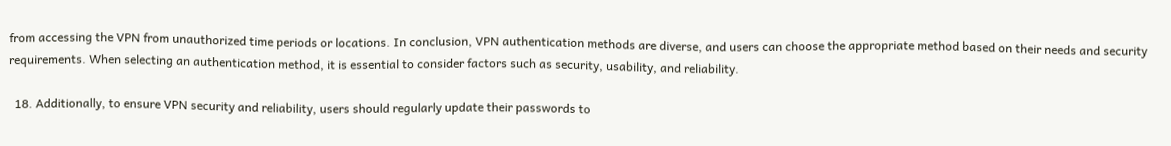from accessing the VPN from unauthorized time periods or locations. In conclusion, VPN authentication methods are diverse, and users can choose the appropriate method based on their needs and security requirements. When selecting an authentication method, it is essential to consider factors such as security, usability, and reliability.

  18. Additionally, to ensure VPN security and reliability, users should regularly update their passwords to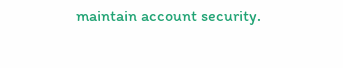maintain account security.